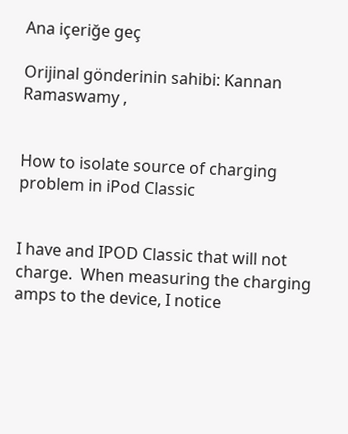Ana içeriğe geç

Orijinal gönderinin sahibi: Kannan Ramaswamy ,


How to isolate source of charging problem in iPod Classic


I have and IPOD Classic that will not charge.  When measuring the charging amps to the device, I notice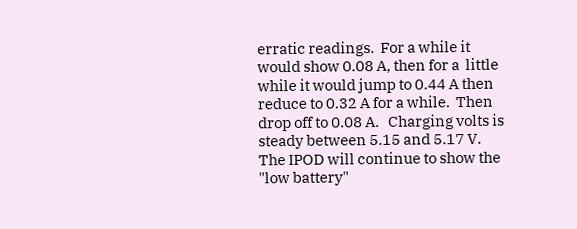erratic readings.  For a while it would show 0.08 A, then for a  little while it would jump to 0.44 A then reduce to 0.32 A for a while.  Then drop off to 0.08 A.   Charging volts is steady between 5.15 and 5.17 V.  The IPOD will continue to show the "low battery"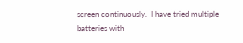screen continuously.  I have tried multiple batteries with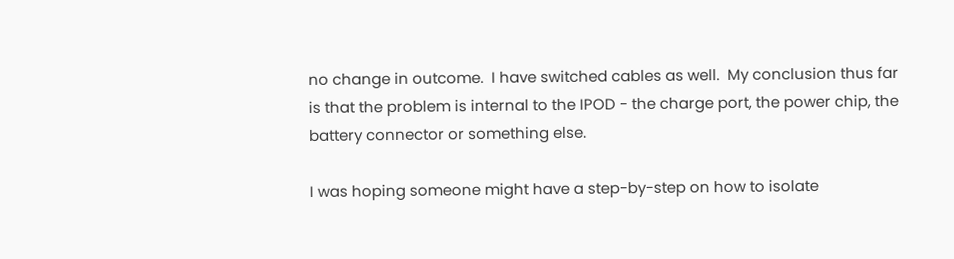no change in outcome.  I have switched cables as well.  My conclusion thus far is that the problem is internal to the IPOD - the charge port, the power chip, the battery connector or something else.

I was hoping someone might have a step-by-step on how to isolate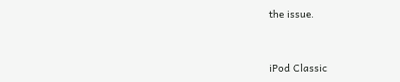the issue.


iPod Classic